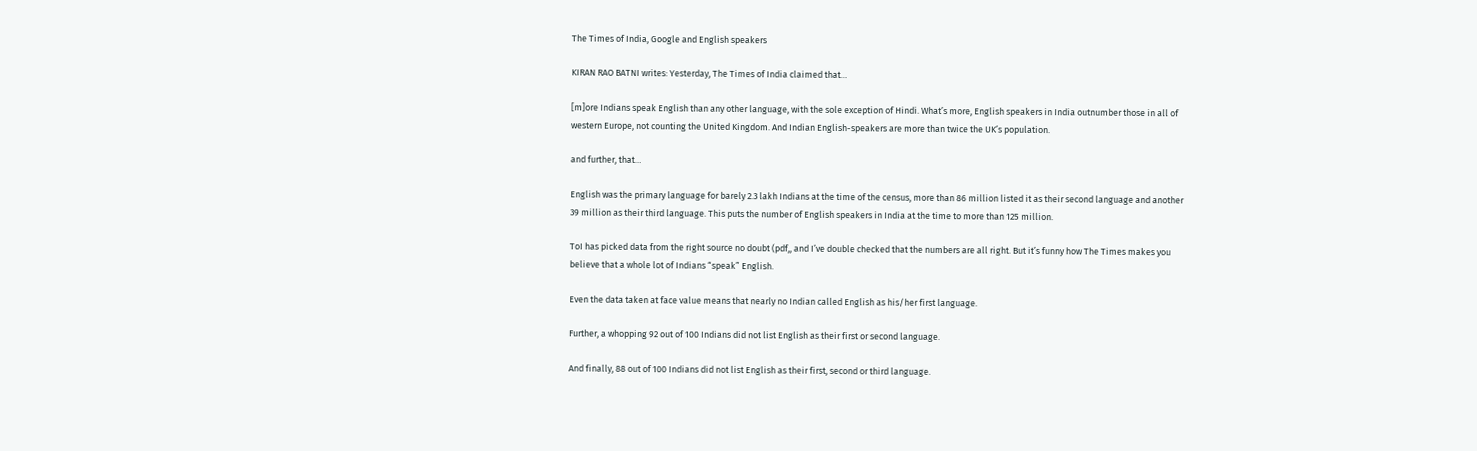The Times of India, Google and English speakers

KIRAN RAO BATNI writes: Yesterday, The Times of India claimed that…

[m]ore Indians speak English than any other language, with the sole exception of Hindi. What’s more, English speakers in India outnumber those in all of western Europe, not counting the United Kingdom. And Indian English-speakers are more than twice the UK’s population.

and further, that…

English was the primary language for barely 2.3 lakh Indians at the time of the census, more than 86 million listed it as their second language and another 39 million as their third language. This puts the number of English speakers in India at the time to more than 125 million.

ToI has picked data from the right source no doubt (pdf,, and I’ve double checked that the numbers are all right. But it’s funny how The Times makes you believe that a whole lot of Indians “speak” English.

Even the data taken at face value means that nearly no Indian called English as his/her first language.

Further, a whopping 92 out of 100 Indians did not list English as their first or second language.

And finally, 88 out of 100 Indians did not list English as their first, second or third language.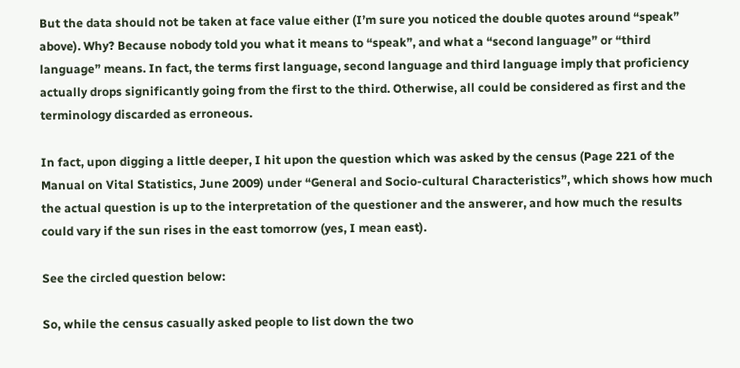But the data should not be taken at face value either (I’m sure you noticed the double quotes around “speak” above). Why? Because nobody told you what it means to “speak”, and what a “second language” or “third language” means. In fact, the terms first language, second language and third language imply that proficiency actually drops significantly going from the first to the third. Otherwise, all could be considered as first and the terminology discarded as erroneous.

In fact, upon digging a little deeper, I hit upon the question which was asked by the census (Page 221 of the Manual on Vital Statistics, June 2009) under “General and Socio-cultural Characteristics”, which shows how much the actual question is up to the interpretation of the questioner and the answerer, and how much the results could vary if the sun rises in the east tomorrow (yes, I mean east).

See the circled question below:

So, while the census casually asked people to list down the two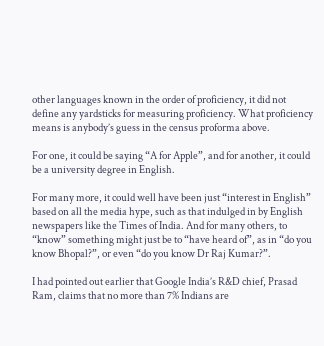other languages known in the order of proficiency, it did not define any yardsticks for measuring proficiency. What proficiency means is anybody’s guess in the census proforma above.

For one, it could be saying “A for Apple”, and for another, it could be a university degree in English.

For many more, it could well have been just “interest in English” based on all the media hype, such as that indulged in by English newspapers like the Times of India. And for many others, to “know” something might just be to “have heard of”, as in “do you know Bhopal?”, or even “do you know Dr Raj Kumar?”.

I had pointed out earlier that Google India’s R&D chief, Prasad Ram, claims that no more than 7% Indians are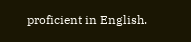proficient in English.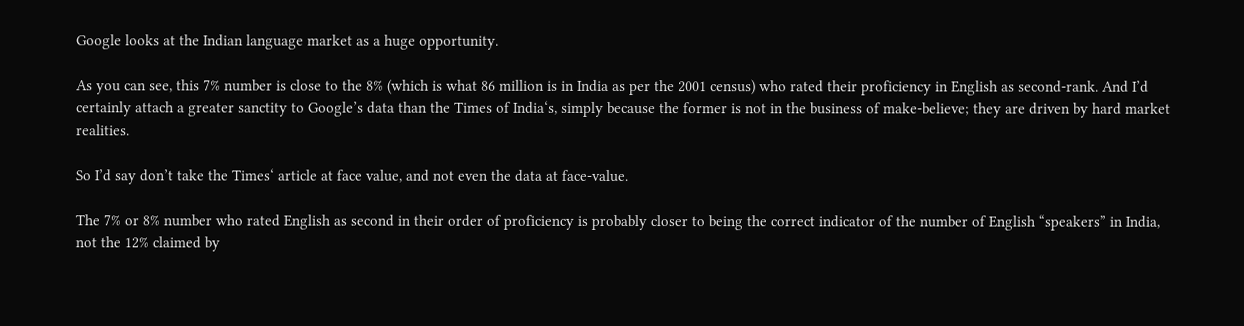Google looks at the Indian language market as a huge opportunity.

As you can see, this 7% number is close to the 8% (which is what 86 million is in India as per the 2001 census) who rated their proficiency in English as second-rank. And I’d certainly attach a greater sanctity to Google’s data than the Times of India‘s, simply because the former is not in the business of make-believe; they are driven by hard market realities.

So I’d say don’t take the Times‘ article at face value, and not even the data at face-value.

The 7% or 8% number who rated English as second in their order of proficiency is probably closer to being the correct indicator of the number of English “speakers” in India, not the 12% claimed by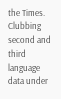the Times. Clubbing second and third language data under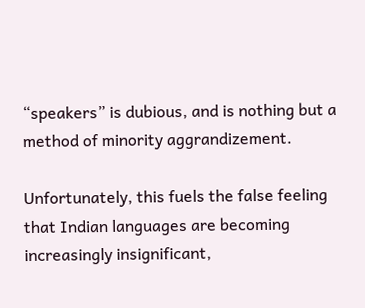“speakers” is dubious, and is nothing but a method of minority aggrandizement.

Unfortunately, this fuels the false feeling that Indian languages are becoming increasingly insignificant,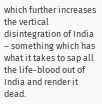which further increases the vertical disintegration of India – something which has what it takes to sap all the life-blood out of India and render it dead.